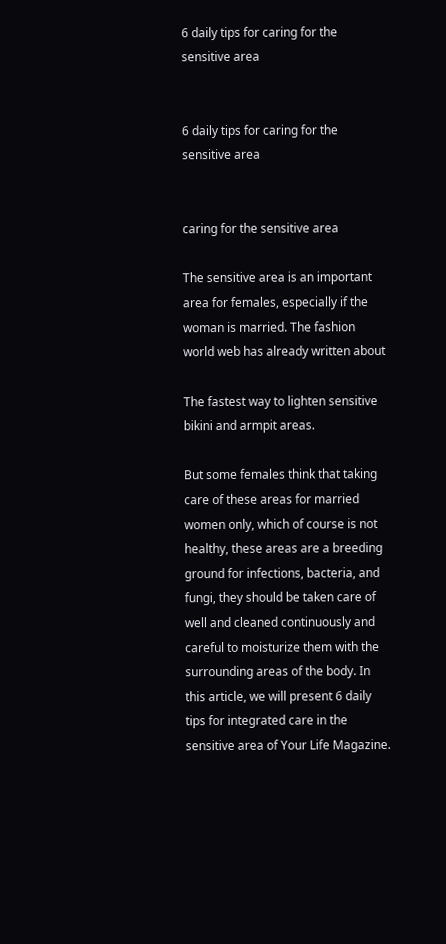6 daily tips for caring for the sensitive area


6 daily tips for caring for the sensitive area


caring for the sensitive area

The sensitive area is an important area for females, especially if the woman is married. The fashion world web has already written about

The fastest way to lighten sensitive bikini and armpit areas.

But some females think that taking care of these areas for married women only, which of course is not healthy, these areas are a breeding ground for infections, bacteria, and fungi, they should be taken care of well and cleaned continuously and careful to moisturize them with the surrounding areas of the body. In this article, we will present 6 daily tips for integrated care in the sensitive area of Your Life Magazine.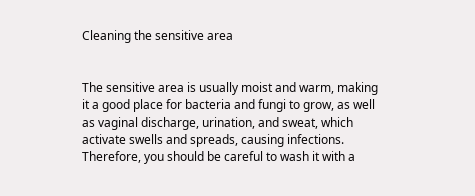Cleaning the sensitive area


The sensitive area is usually moist and warm, making it a good place for bacteria and fungi to grow, as well as vaginal discharge, urination, and sweat, which activate swells and spreads, causing infections. Therefore, you should be careful to wash it with a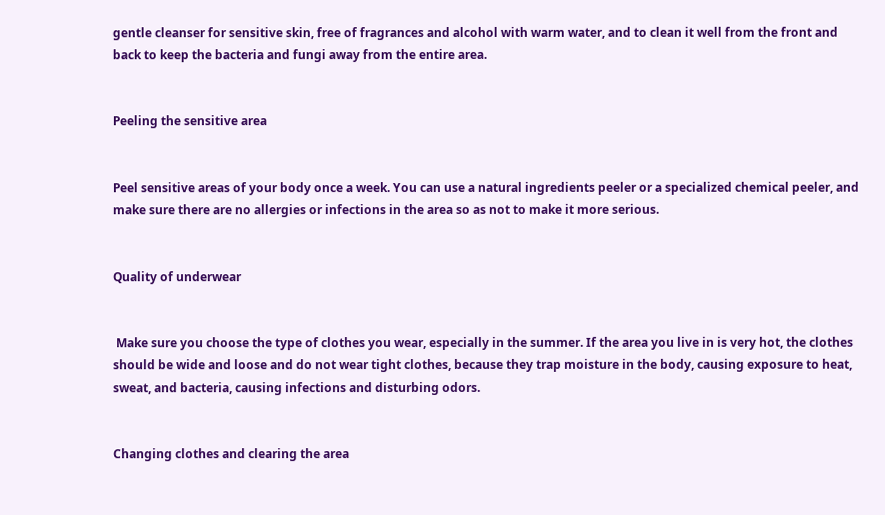gentle cleanser for sensitive skin, free of fragrances and alcohol with warm water, and to clean it well from the front and back to keep the bacteria and fungi away from the entire area.


Peeling the sensitive area


Peel sensitive areas of your body once a week. You can use a natural ingredients peeler or a specialized chemical peeler, and make sure there are no allergies or infections in the area so as not to make it more serious.


Quality of underwear


 Make sure you choose the type of clothes you wear, especially in the summer. If the area you live in is very hot, the clothes should be wide and loose and do not wear tight clothes, because they trap moisture in the body, causing exposure to heat, sweat, and bacteria, causing infections and disturbing odors.


Changing clothes and clearing the area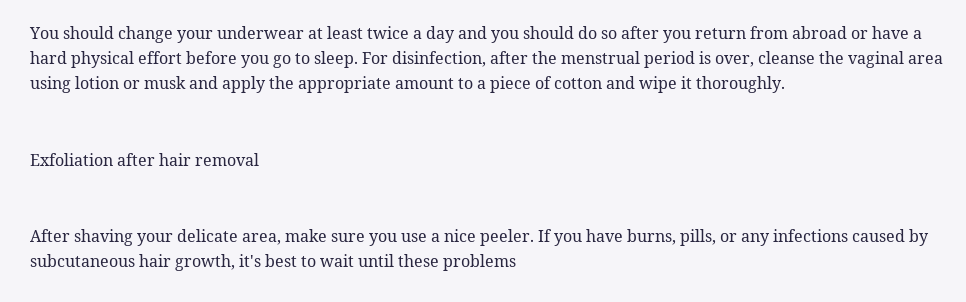You should change your underwear at least twice a day and you should do so after you return from abroad or have a hard physical effort before you go to sleep. For disinfection, after the menstrual period is over, cleanse the vaginal area using lotion or musk and apply the appropriate amount to a piece of cotton and wipe it thoroughly.


Exfoliation after hair removal


After shaving your delicate area, make sure you use a nice peeler. If you have burns, pills, or any infections caused by subcutaneous hair growth, it's best to wait until these problems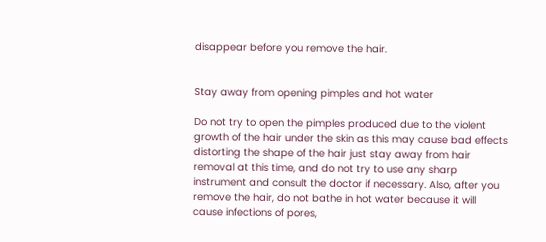disappear before you remove the hair.


Stay away from opening pimples and hot water

Do not try to open the pimples produced due to the violent growth of the hair under the skin as this may cause bad effects distorting the shape of the hair just stay away from hair removal at this time, and do not try to use any sharp instrument and consult the doctor if necessary. Also, after you remove the hair, do not bathe in hot water because it will cause infections of pores,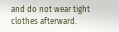and do not wear tight clothes afterward.